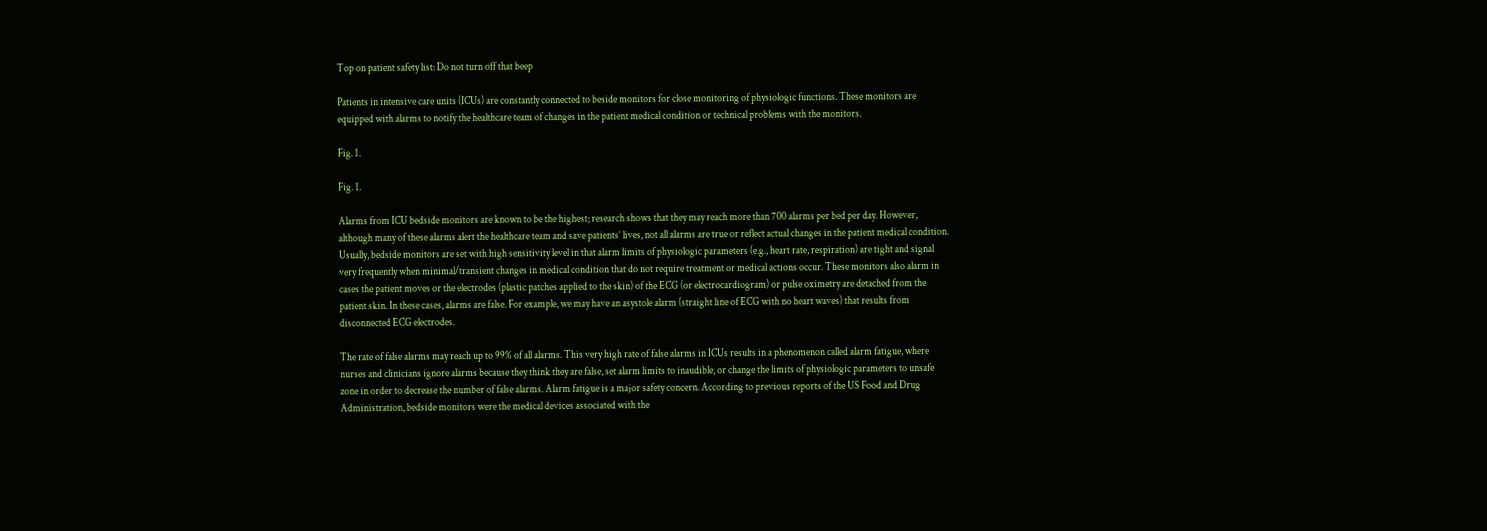Top on patient safety list: Do not turn off that beep

Patients in intensive care units (ICUs) are constantly connected to beside monitors for close monitoring of physiologic functions. These monitors are equipped with alarms to notify the healthcare team of changes in the patient medical condition or technical problems with the monitors.

Fig. 1.

Fig. 1.

Alarms from ICU bedside monitors are known to be the highest; research shows that they may reach more than 700 alarms per bed per day. However, although many of these alarms alert the healthcare team and save patients’ lives, not all alarms are true or reflect actual changes in the patient medical condition. Usually, bedside monitors are set with high sensitivity level in that alarm limits of physiologic parameters (e.g., heart rate, respiration) are tight and signal very frequently when minimal/transient changes in medical condition that do not require treatment or medical actions occur. These monitors also alarm in cases the patient moves or the electrodes (plastic patches applied to the skin) of the ECG (or electrocardiogram) or pulse oximetry are detached from the patient skin. In these cases, alarms are false. For example, we may have an asystole alarm (straight line of ECG with no heart waves) that results from disconnected ECG electrodes.

The rate of false alarms may reach up to 99% of all alarms. This very high rate of false alarms in ICUs results in a phenomenon called alarm fatigue, where nurses and clinicians ignore alarms because they think they are false, set alarm limits to inaudible, or change the limits of physiologic parameters to unsafe zone in order to decrease the number of false alarms. Alarm fatigue is a major safety concern. According to previous reports of the US Food and Drug Administration, bedside monitors were the medical devices associated with the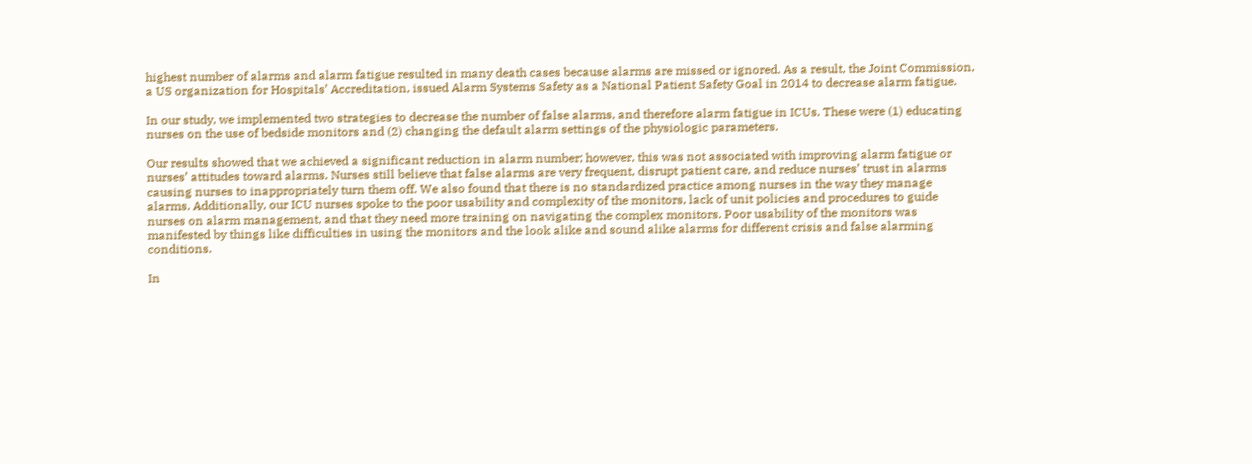highest number of alarms and alarm fatigue resulted in many death cases because alarms are missed or ignored. As a result, the Joint Commission, a US organization for Hospitals’ Accreditation, issued Alarm Systems Safety as a National Patient Safety Goal in 2014 to decrease alarm fatigue.

In our study, we implemented two strategies to decrease the number of false alarms, and therefore alarm fatigue in ICUs. These were (1) educating nurses on the use of bedside monitors and (2) changing the default alarm settings of the physiologic parameters.

Our results showed that we achieved a significant reduction in alarm number; however, this was not associated with improving alarm fatigue or nurses’ attitudes toward alarms. Nurses still believe that false alarms are very frequent, disrupt patient care, and reduce nurses’ trust in alarms causing nurses to inappropriately turn them off. We also found that there is no standardized practice among nurses in the way they manage alarms. Additionally, our ICU nurses spoke to the poor usability and complexity of the monitors, lack of unit policies and procedures to guide nurses on alarm management, and that they need more training on navigating the complex monitors. Poor usability of the monitors was manifested by things like difficulties in using the monitors and the look alike and sound alike alarms for different crisis and false alarming conditions.

In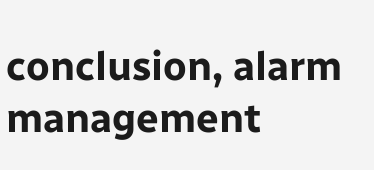conclusion, alarm management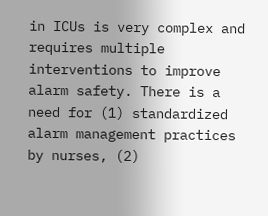in ICUs is very complex and requires multiple interventions to improve alarm safety. There is a need for (1) standardized alarm management practices by nurses, (2)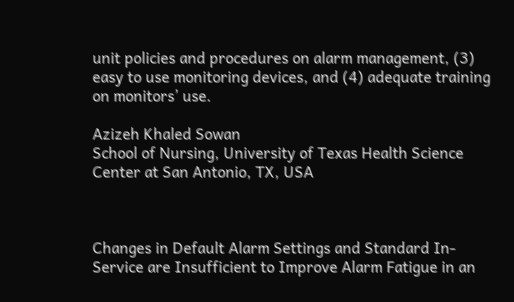unit policies and procedures on alarm management, (3) easy to use monitoring devices, and (4) adequate training on monitors’ use.

Azizeh Khaled Sowan
School of Nursing, University of Texas Health Science Center at San Antonio, TX, USA



Changes in Default Alarm Settings and Standard In-Service are Insufficient to Improve Alarm Fatigue in an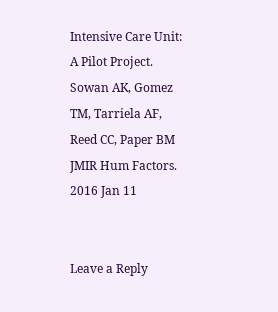Intensive Care Unit: A Pilot Project.
Sowan AK, Gomez TM, Tarriela AF, Reed CC, Paper BM
JMIR Hum Factors. 2016 Jan 11


Leave a Reply